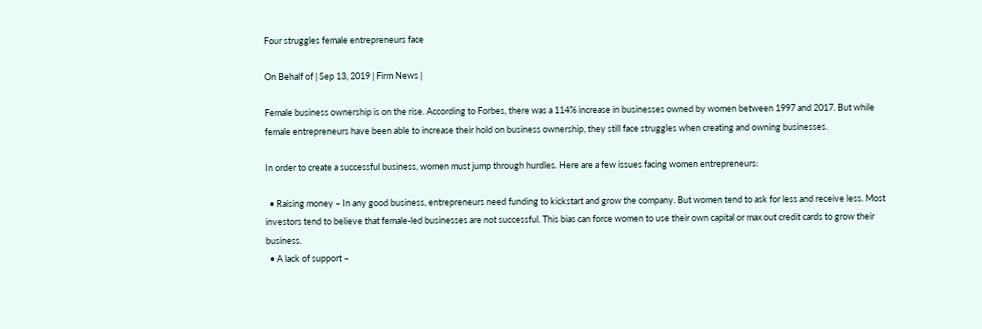Four struggles female entrepreneurs face

On Behalf of | Sep 13, 2019 | Firm News |

Female business ownership is on the rise. According to Forbes, there was a 114% increase in businesses owned by women between 1997 and 2017. But while female entrepreneurs have been able to increase their hold on business ownership, they still face struggles when creating and owning businesses.

In order to create a successful business, women must jump through hurdles. Here are a few issues facing women entrepreneurs:

  • Raising money – In any good business, entrepreneurs need funding to kickstart and grow the company. But women tend to ask for less and receive less. Most investors tend to believe that female-led businesses are not successful. This bias can force women to use their own capital or max out credit cards to grow their business.
  • A lack of support –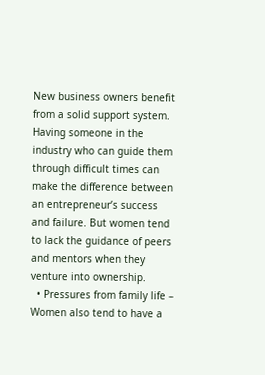New business owners benefit from a solid support system. Having someone in the industry who can guide them through difficult times can make the difference between an entrepreneur’s success and failure. But women tend to lack the guidance of peers and mentors when they venture into ownership.
  • Pressures from family life – Women also tend to have a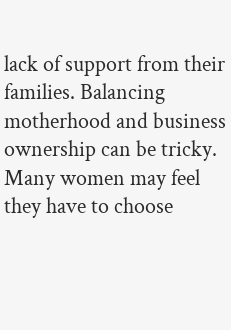lack of support from their families. Balancing motherhood and business ownership can be tricky. Many women may feel they have to choose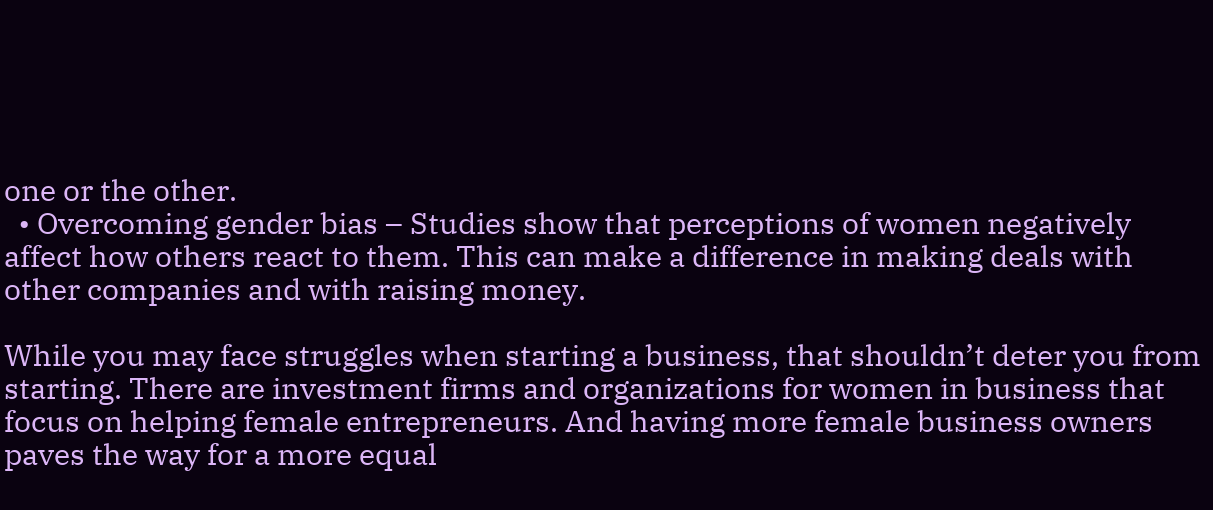one or the other.
  • Overcoming gender bias – Studies show that perceptions of women negatively affect how others react to them. This can make a difference in making deals with other companies and with raising money.

While you may face struggles when starting a business, that shouldn’t deter you from starting. There are investment firms and organizations for women in business that focus on helping female entrepreneurs. And having more female business owners paves the way for a more equal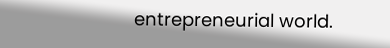entrepreneurial world.